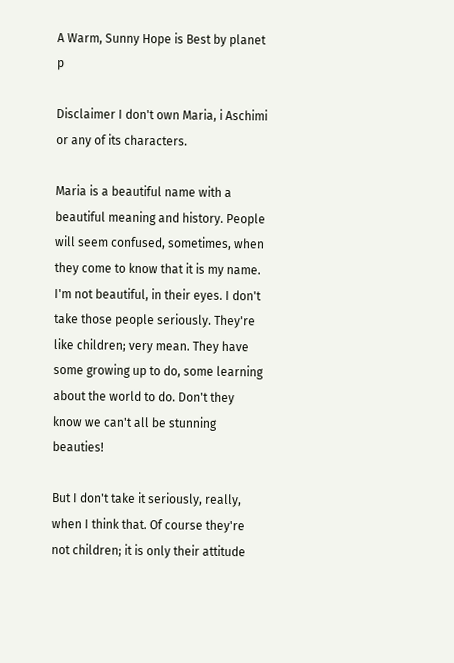A Warm, Sunny Hope is Best by planet p

Disclaimer I don't own Maria, i Aschimi or any of its characters.

Maria is a beautiful name with a beautiful meaning and history. People will seem confused, sometimes, when they come to know that it is my name. I'm not beautiful, in their eyes. I don't take those people seriously. They're like children; very mean. They have some growing up to do, some learning about the world to do. Don't they know we can't all be stunning beauties!

But I don't take it seriously, really, when I think that. Of course they're not children; it is only their attitude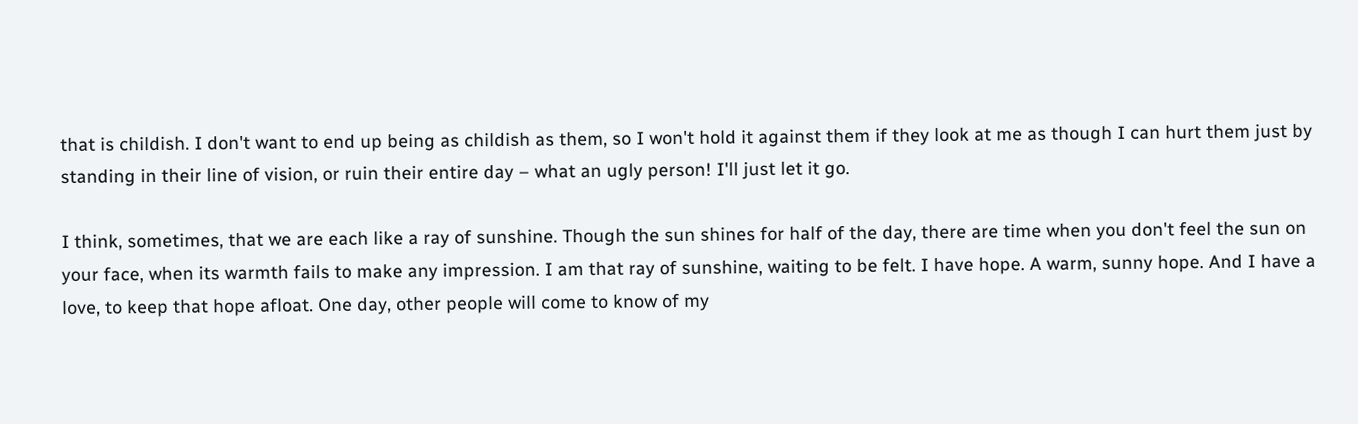that is childish. I don't want to end up being as childish as them, so I won't hold it against them if they look at me as though I can hurt them just by standing in their line of vision, or ruin their entire day – what an ugly person! I'll just let it go.

I think, sometimes, that we are each like a ray of sunshine. Though the sun shines for half of the day, there are time when you don't feel the sun on your face, when its warmth fails to make any impression. I am that ray of sunshine, waiting to be felt. I have hope. A warm, sunny hope. And I have a love, to keep that hope afloat. One day, other people will come to know of my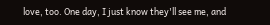love, too. One day, I just know they'll see me, and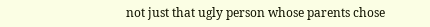not just that ugly person whose parents chose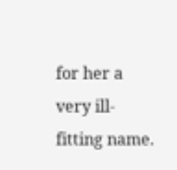for her a very ill-fitting name.